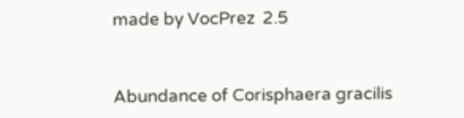made by VocPrez  2.5


Abundance of Corisphaera gracilis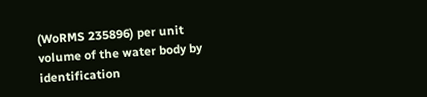(WoRMS 235896) per unit volume of the water body by identification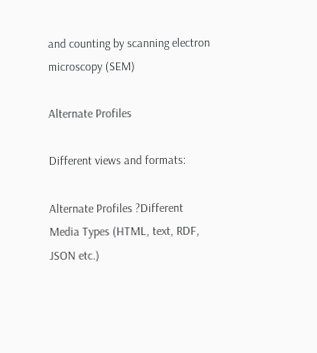and counting by scanning electron microscopy (SEM)

Alternate Profiles

Different views and formats:

Alternate Profiles ?Different Media Types (HTML, text, RDF, JSON etc.)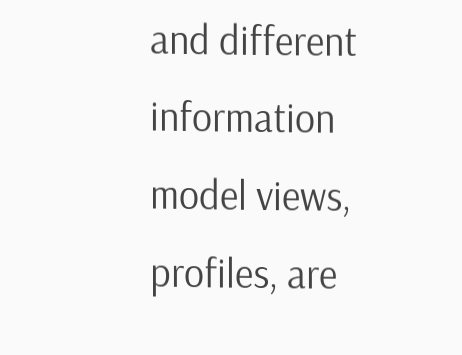and different information model views, profiles, are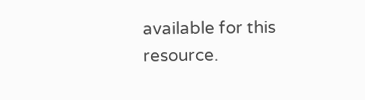available for this resource.